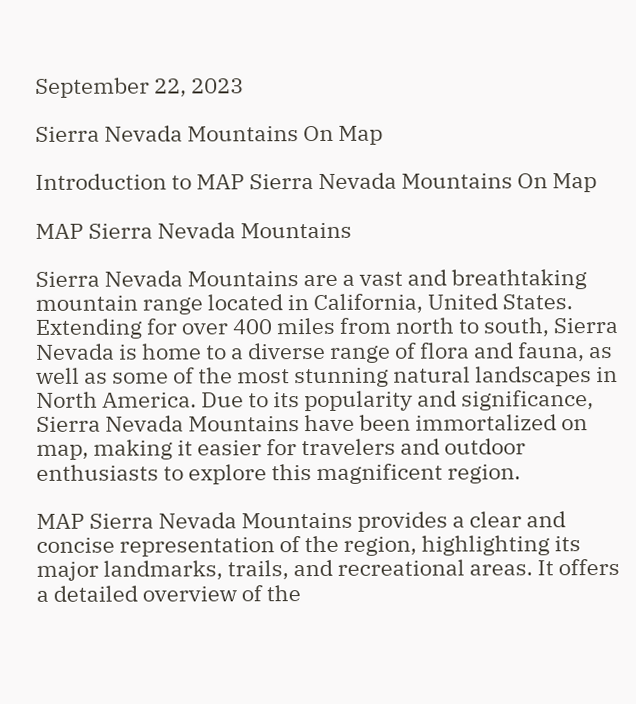September 22, 2023

Sierra Nevada Mountains On Map

Introduction to MAP Sierra Nevada Mountains On Map

MAP Sierra Nevada Mountains

Sierra Nevada Mountains are a vast and breathtaking mountain range located in California, United States. Extending for over 400 miles from north to south, Sierra Nevada is home to a diverse range of flora and fauna, as well as some of the most stunning natural landscapes in North America. Due to its popularity and significance, Sierra Nevada Mountains have been immortalized on map, making it easier for travelers and outdoor enthusiasts to explore this magnificent region.

MAP Sierra Nevada Mountains provides a clear and concise representation of the region, highlighting its major landmarks, trails, and recreational areas. It offers a detailed overview of the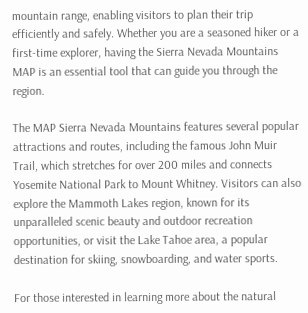mountain range, enabling visitors to plan their trip efficiently and safely. Whether you are a seasoned hiker or a first-time explorer, having the Sierra Nevada Mountains MAP is an essential tool that can guide you through the region.

The MAP Sierra Nevada Mountains features several popular attractions and routes, including the famous John Muir Trail, which stretches for over 200 miles and connects Yosemite National Park to Mount Whitney. Visitors can also explore the Mammoth Lakes region, known for its unparalleled scenic beauty and outdoor recreation opportunities, or visit the Lake Tahoe area, a popular destination for skiing, snowboarding, and water sports.

For those interested in learning more about the natural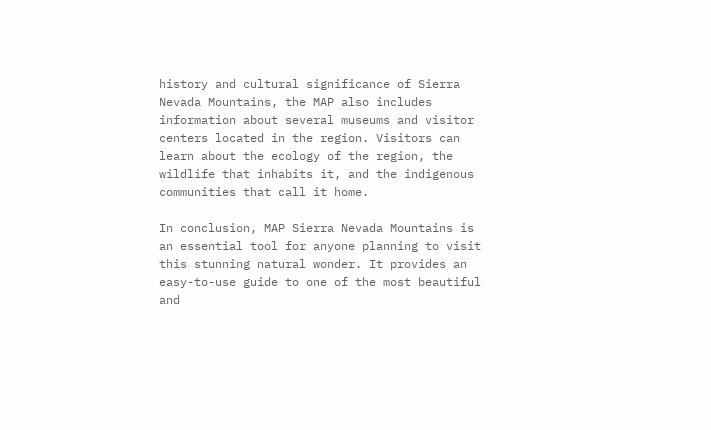history and cultural significance of Sierra Nevada Mountains, the MAP also includes information about several museums and visitor centers located in the region. Visitors can learn about the ecology of the region, the wildlife that inhabits it, and the indigenous communities that call it home.

In conclusion, MAP Sierra Nevada Mountains is an essential tool for anyone planning to visit this stunning natural wonder. It provides an easy-to-use guide to one of the most beautiful and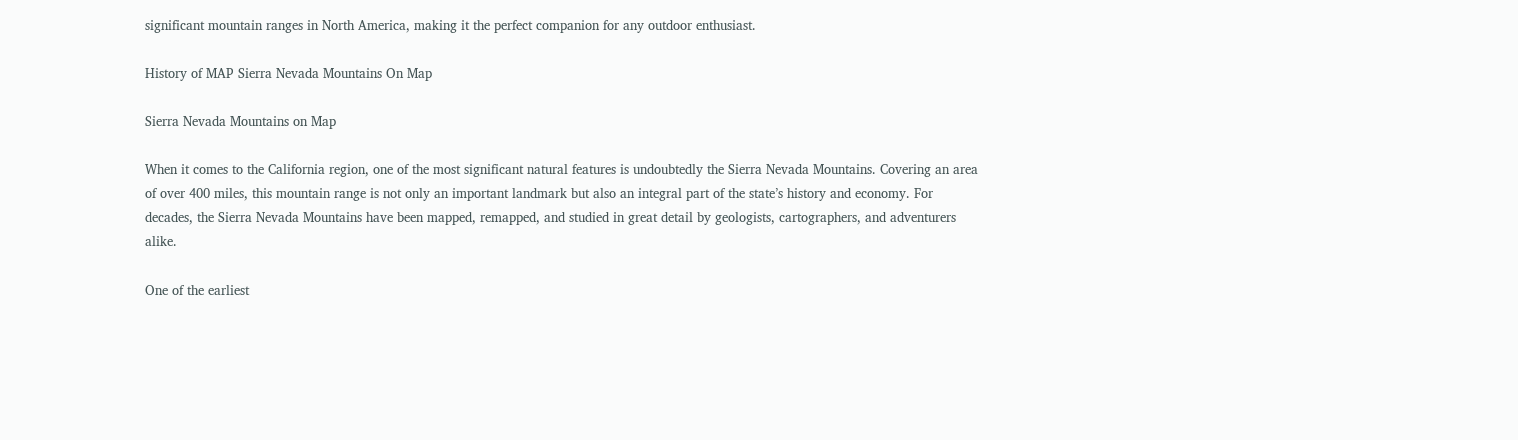significant mountain ranges in North America, making it the perfect companion for any outdoor enthusiast.

History of MAP Sierra Nevada Mountains On Map

Sierra Nevada Mountains on Map

When it comes to the California region, one of the most significant natural features is undoubtedly the Sierra Nevada Mountains. Covering an area of over 400 miles, this mountain range is not only an important landmark but also an integral part of the state’s history and economy. For decades, the Sierra Nevada Mountains have been mapped, remapped, and studied in great detail by geologists, cartographers, and adventurers alike.

One of the earliest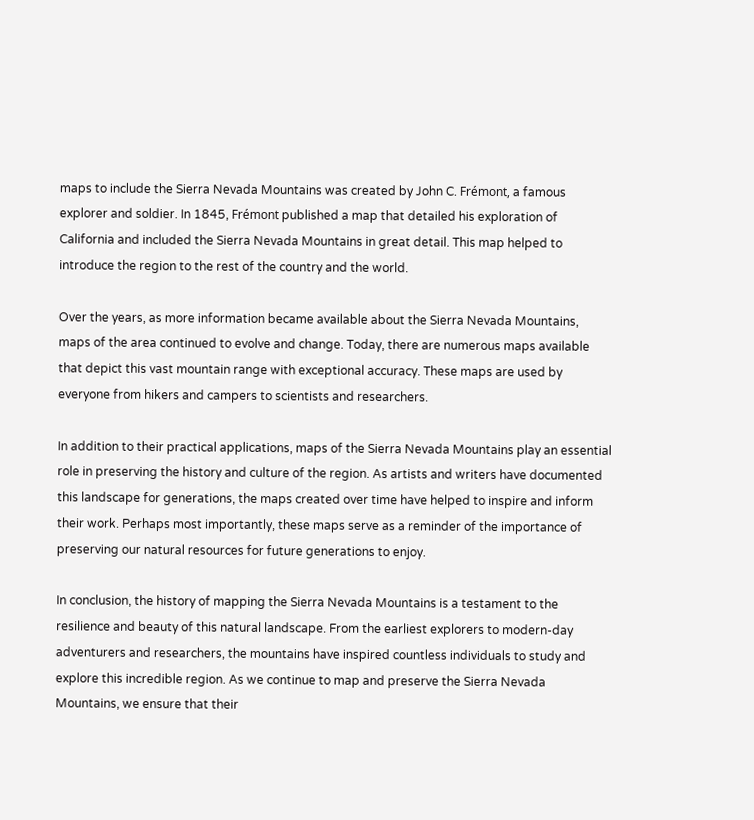maps to include the Sierra Nevada Mountains was created by John C. Frémont, a famous explorer and soldier. In 1845, Frémont published a map that detailed his exploration of California and included the Sierra Nevada Mountains in great detail. This map helped to introduce the region to the rest of the country and the world.

Over the years, as more information became available about the Sierra Nevada Mountains, maps of the area continued to evolve and change. Today, there are numerous maps available that depict this vast mountain range with exceptional accuracy. These maps are used by everyone from hikers and campers to scientists and researchers.

In addition to their practical applications, maps of the Sierra Nevada Mountains play an essential role in preserving the history and culture of the region. As artists and writers have documented this landscape for generations, the maps created over time have helped to inspire and inform their work. Perhaps most importantly, these maps serve as a reminder of the importance of preserving our natural resources for future generations to enjoy.

In conclusion, the history of mapping the Sierra Nevada Mountains is a testament to the resilience and beauty of this natural landscape. From the earliest explorers to modern-day adventurers and researchers, the mountains have inspired countless individuals to study and explore this incredible region. As we continue to map and preserve the Sierra Nevada Mountains, we ensure that their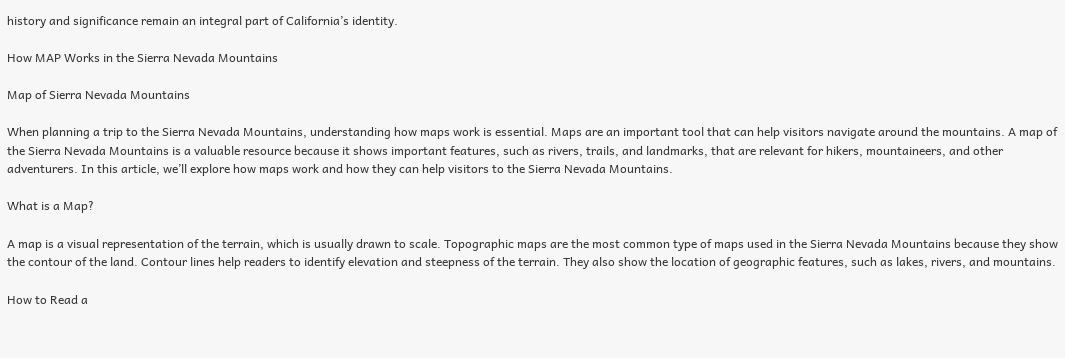history and significance remain an integral part of California’s identity.

How MAP Works in the Sierra Nevada Mountains

Map of Sierra Nevada Mountains

When planning a trip to the Sierra Nevada Mountains, understanding how maps work is essential. Maps are an important tool that can help visitors navigate around the mountains. A map of the Sierra Nevada Mountains is a valuable resource because it shows important features, such as rivers, trails, and landmarks, that are relevant for hikers, mountaineers, and other adventurers. In this article, we’ll explore how maps work and how they can help visitors to the Sierra Nevada Mountains.

What is a Map?

A map is a visual representation of the terrain, which is usually drawn to scale. Topographic maps are the most common type of maps used in the Sierra Nevada Mountains because they show the contour of the land. Contour lines help readers to identify elevation and steepness of the terrain. They also show the location of geographic features, such as lakes, rivers, and mountains.

How to Read a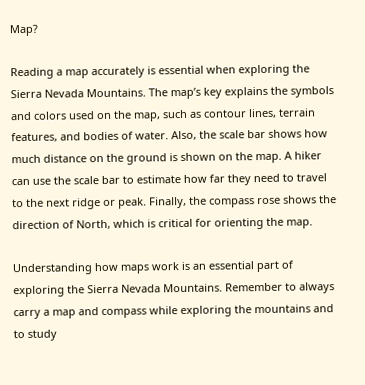Map?

Reading a map accurately is essential when exploring the Sierra Nevada Mountains. The map’s key explains the symbols and colors used on the map, such as contour lines, terrain features, and bodies of water. Also, the scale bar shows how much distance on the ground is shown on the map. A hiker can use the scale bar to estimate how far they need to travel to the next ridge or peak. Finally, the compass rose shows the direction of North, which is critical for orienting the map.

Understanding how maps work is an essential part of exploring the Sierra Nevada Mountains. Remember to always carry a map and compass while exploring the mountains and to study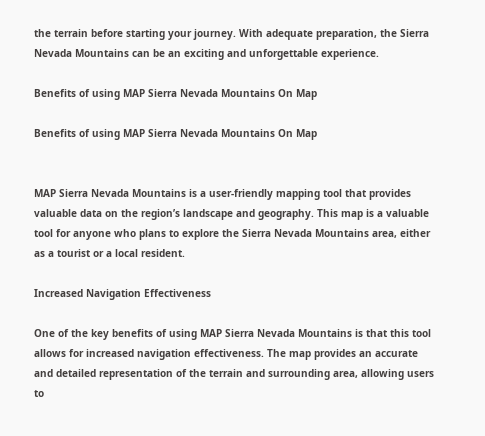the terrain before starting your journey. With adequate preparation, the Sierra Nevada Mountains can be an exciting and unforgettable experience.

Benefits of using MAP Sierra Nevada Mountains On Map

Benefits of using MAP Sierra Nevada Mountains On Map


MAP Sierra Nevada Mountains is a user-friendly mapping tool that provides valuable data on the region’s landscape and geography. This map is a valuable tool for anyone who plans to explore the Sierra Nevada Mountains area, either as a tourist or a local resident.

Increased Navigation Effectiveness

One of the key benefits of using MAP Sierra Nevada Mountains is that this tool allows for increased navigation effectiveness. The map provides an accurate and detailed representation of the terrain and surrounding area, allowing users to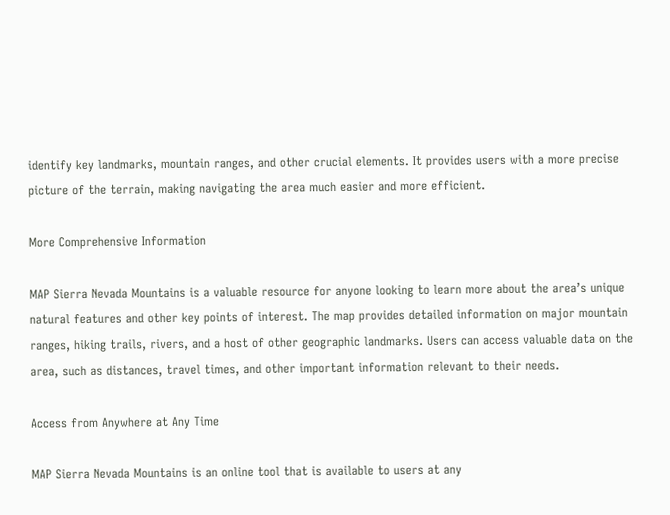identify key landmarks, mountain ranges, and other crucial elements. It provides users with a more precise picture of the terrain, making navigating the area much easier and more efficient.

More Comprehensive Information

MAP Sierra Nevada Mountains is a valuable resource for anyone looking to learn more about the area’s unique natural features and other key points of interest. The map provides detailed information on major mountain ranges, hiking trails, rivers, and a host of other geographic landmarks. Users can access valuable data on the area, such as distances, travel times, and other important information relevant to their needs.

Access from Anywhere at Any Time

MAP Sierra Nevada Mountains is an online tool that is available to users at any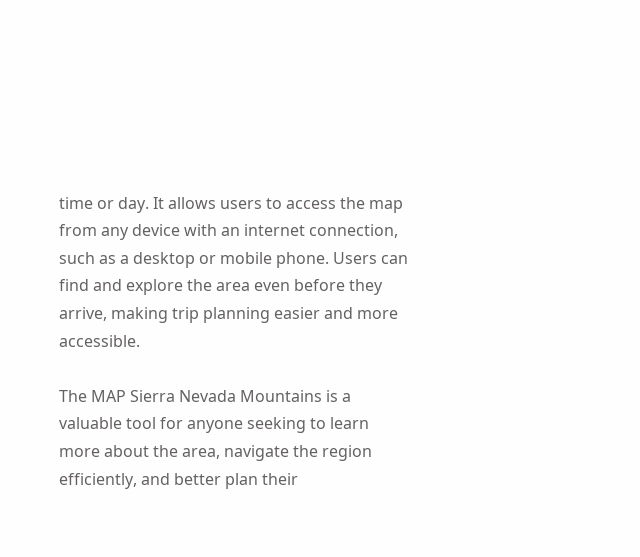time or day. It allows users to access the map from any device with an internet connection, such as a desktop or mobile phone. Users can find and explore the area even before they arrive, making trip planning easier and more accessible.

The MAP Sierra Nevada Mountains is a valuable tool for anyone seeking to learn more about the area, navigate the region efficiently, and better plan their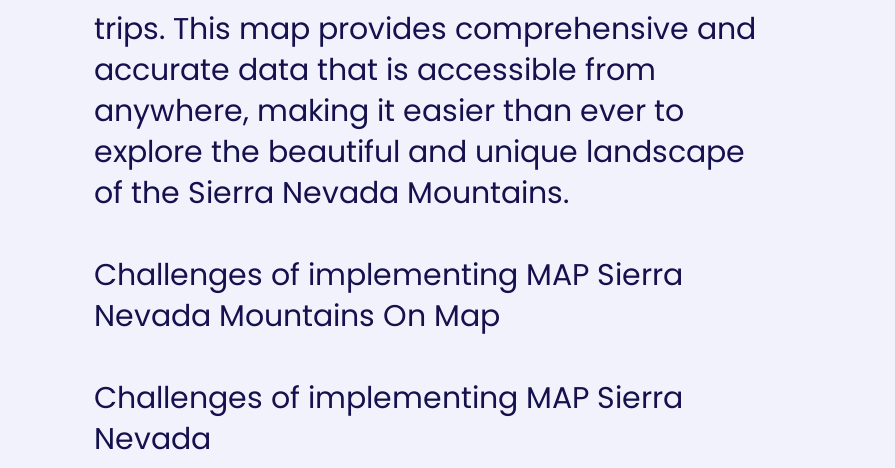trips. This map provides comprehensive and accurate data that is accessible from anywhere, making it easier than ever to explore the beautiful and unique landscape of the Sierra Nevada Mountains.

Challenges of implementing MAP Sierra Nevada Mountains On Map

Challenges of implementing MAP Sierra Nevada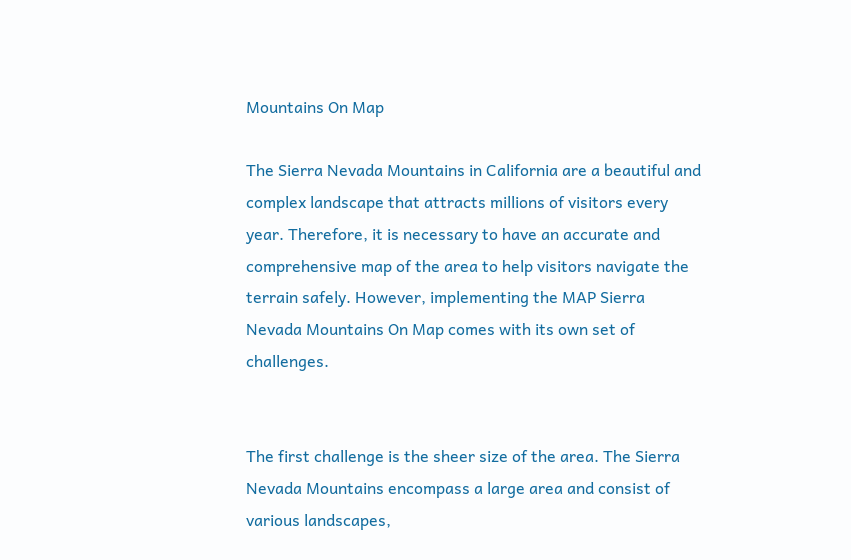Mountains On Map

The Sierra Nevada Mountains in California are a beautiful and complex landscape that attracts millions of visitors every year. Therefore, it is necessary to have an accurate and comprehensive map of the area to help visitors navigate the terrain safely. However, implementing the MAP Sierra Nevada Mountains On Map comes with its own set of challenges.


The first challenge is the sheer size of the area. The Sierra Nevada Mountains encompass a large area and consist of various landscapes,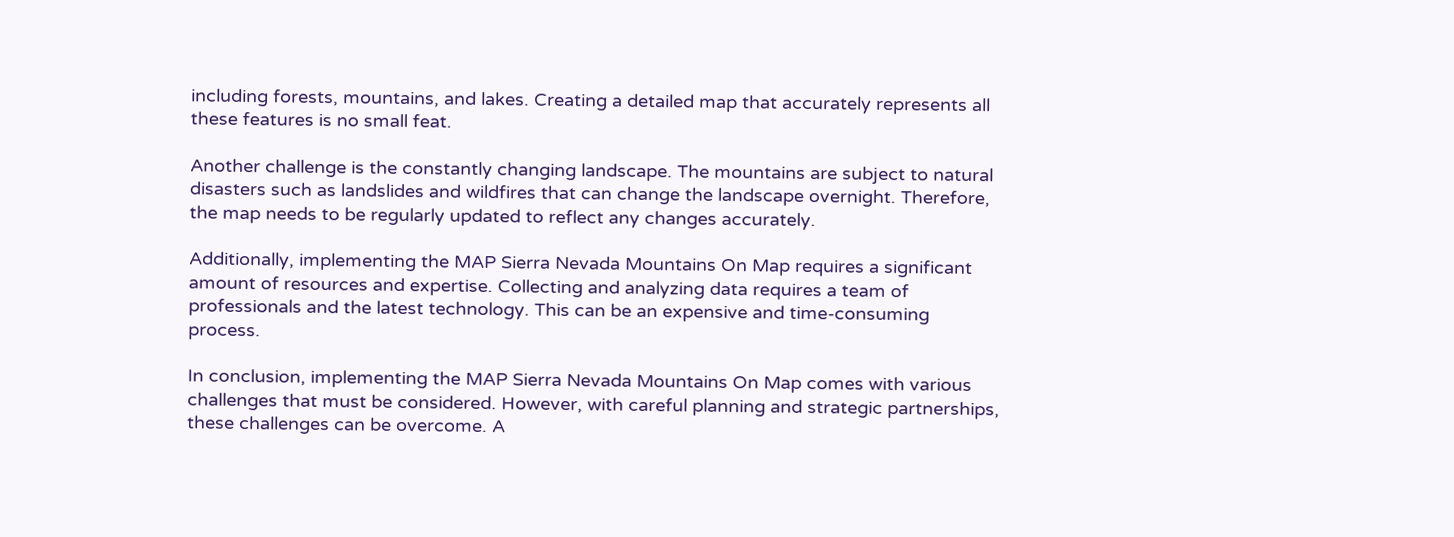including forests, mountains, and lakes. Creating a detailed map that accurately represents all these features is no small feat.

Another challenge is the constantly changing landscape. The mountains are subject to natural disasters such as landslides and wildfires that can change the landscape overnight. Therefore, the map needs to be regularly updated to reflect any changes accurately.

Additionally, implementing the MAP Sierra Nevada Mountains On Map requires a significant amount of resources and expertise. Collecting and analyzing data requires a team of professionals and the latest technology. This can be an expensive and time-consuming process.

In conclusion, implementing the MAP Sierra Nevada Mountains On Map comes with various challenges that must be considered. However, with careful planning and strategic partnerships, these challenges can be overcome. A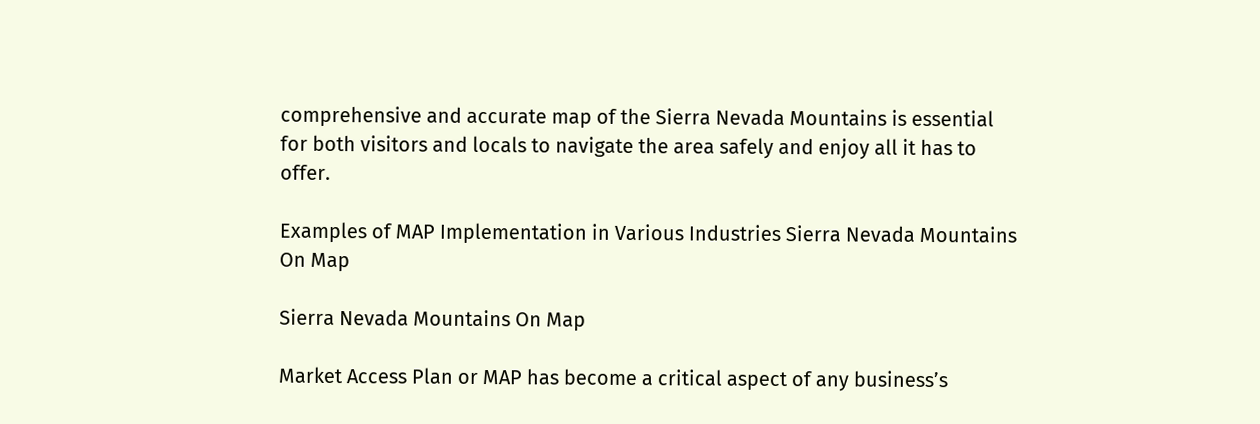comprehensive and accurate map of the Sierra Nevada Mountains is essential for both visitors and locals to navigate the area safely and enjoy all it has to offer.

Examples of MAP Implementation in Various Industries Sierra Nevada Mountains On Map

Sierra Nevada Mountains On Map

Market Access Plan or MAP has become a critical aspect of any business’s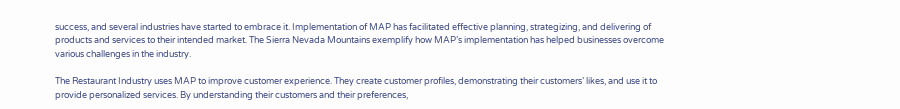success, and several industries have started to embrace it. Implementation of MAP has facilitated effective planning, strategizing, and delivering of products and services to their intended market. The Sierra Nevada Mountains exemplify how MAP’s implementation has helped businesses overcome various challenges in the industry.

The Restaurant Industry uses MAP to improve customer experience. They create customer profiles, demonstrating their customers’ likes, and use it to provide personalized services. By understanding their customers and their preferences,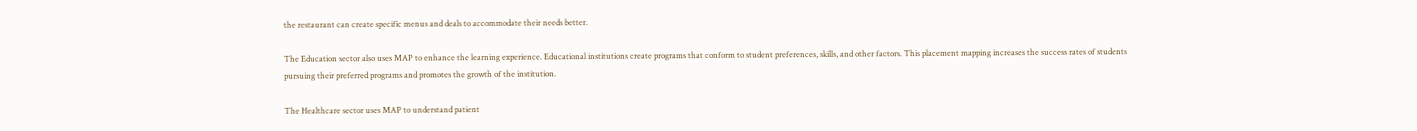the restaurant can create specific menus and deals to accommodate their needs better.

The Education sector also uses MAP to enhance the learning experience. Educational institutions create programs that conform to student preferences, skills, and other factors. This placement mapping increases the success rates of students pursuing their preferred programs and promotes the growth of the institution.

The Healthcare sector uses MAP to understand patient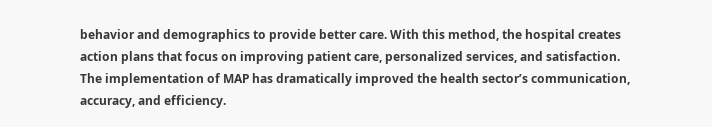behavior and demographics to provide better care. With this method, the hospital creates action plans that focus on improving patient care, personalized services, and satisfaction. The implementation of MAP has dramatically improved the health sector’s communication, accuracy, and efficiency.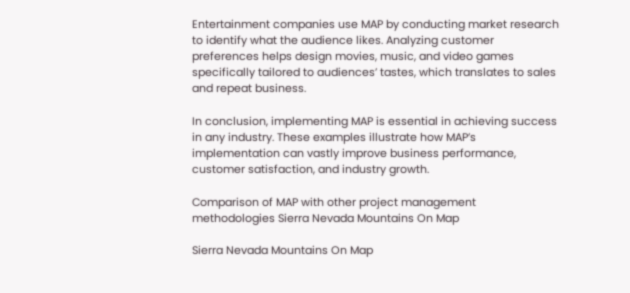Entertainment companies use MAP by conducting market research to identify what the audience likes. Analyzing customer preferences helps design movies, music, and video games specifically tailored to audiences’ tastes, which translates to sales and repeat business.

In conclusion, implementing MAP is essential in achieving success in any industry. These examples illustrate how MAP’s implementation can vastly improve business performance, customer satisfaction, and industry growth.

Comparison of MAP with other project management methodologies Sierra Nevada Mountains On Map

Sierra Nevada Mountains On Map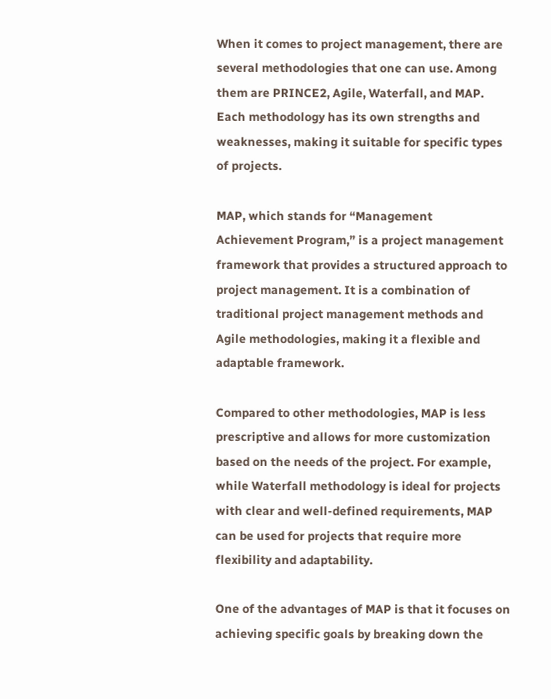When it comes to project management, there are several methodologies that one can use. Among them are PRINCE2, Agile, Waterfall, and MAP. Each methodology has its own strengths and weaknesses, making it suitable for specific types of projects.

MAP, which stands for “Management Achievement Program,” is a project management framework that provides a structured approach to project management. It is a combination of traditional project management methods and Agile methodologies, making it a flexible and adaptable framework.

Compared to other methodologies, MAP is less prescriptive and allows for more customization based on the needs of the project. For example, while Waterfall methodology is ideal for projects with clear and well-defined requirements, MAP can be used for projects that require more flexibility and adaptability.

One of the advantages of MAP is that it focuses on achieving specific goals by breaking down the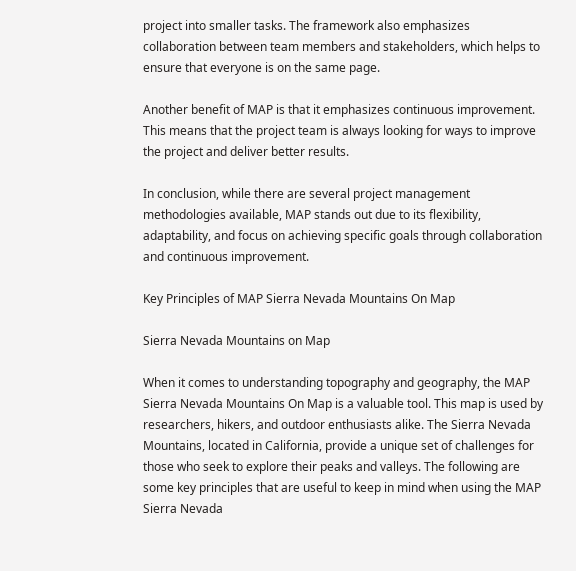project into smaller tasks. The framework also emphasizes collaboration between team members and stakeholders, which helps to ensure that everyone is on the same page.

Another benefit of MAP is that it emphasizes continuous improvement. This means that the project team is always looking for ways to improve the project and deliver better results.

In conclusion, while there are several project management methodologies available, MAP stands out due to its flexibility, adaptability, and focus on achieving specific goals through collaboration and continuous improvement.

Key Principles of MAP Sierra Nevada Mountains On Map

Sierra Nevada Mountains on Map

When it comes to understanding topography and geography, the MAP Sierra Nevada Mountains On Map is a valuable tool. This map is used by researchers, hikers, and outdoor enthusiasts alike. The Sierra Nevada Mountains, located in California, provide a unique set of challenges for those who seek to explore their peaks and valleys. The following are some key principles that are useful to keep in mind when using the MAP Sierra Nevada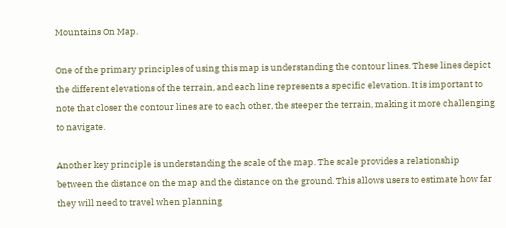Mountains On Map.

One of the primary principles of using this map is understanding the contour lines. These lines depict the different elevations of the terrain, and each line represents a specific elevation. It is important to note that closer the contour lines are to each other, the steeper the terrain, making it more challenging to navigate.

Another key principle is understanding the scale of the map. The scale provides a relationship between the distance on the map and the distance on the ground. This allows users to estimate how far they will need to travel when planning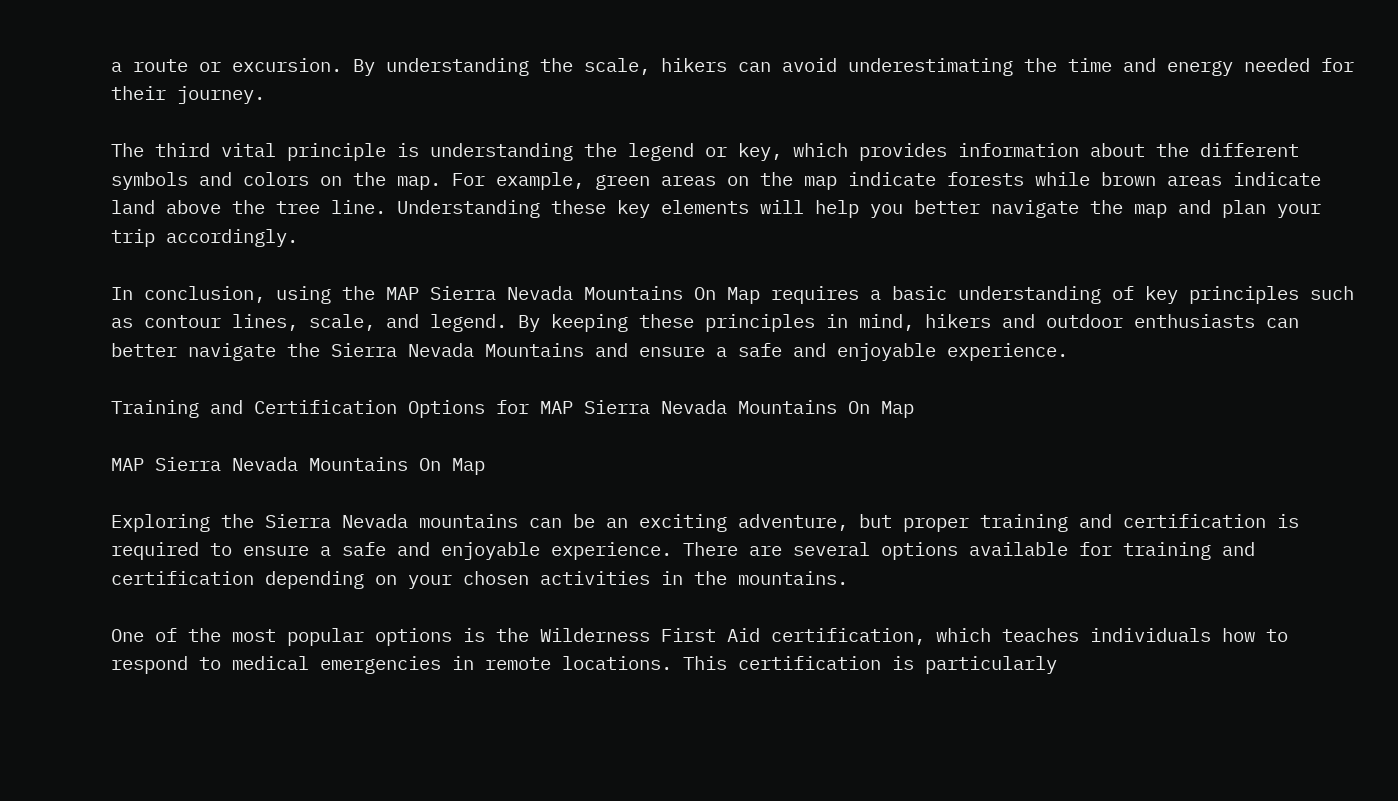a route or excursion. By understanding the scale, hikers can avoid underestimating the time and energy needed for their journey.

The third vital principle is understanding the legend or key, which provides information about the different symbols and colors on the map. For example, green areas on the map indicate forests while brown areas indicate land above the tree line. Understanding these key elements will help you better navigate the map and plan your trip accordingly.

In conclusion, using the MAP Sierra Nevada Mountains On Map requires a basic understanding of key principles such as contour lines, scale, and legend. By keeping these principles in mind, hikers and outdoor enthusiasts can better navigate the Sierra Nevada Mountains and ensure a safe and enjoyable experience.

Training and Certification Options for MAP Sierra Nevada Mountains On Map

MAP Sierra Nevada Mountains On Map

Exploring the Sierra Nevada mountains can be an exciting adventure, but proper training and certification is required to ensure a safe and enjoyable experience. There are several options available for training and certification depending on your chosen activities in the mountains.

One of the most popular options is the Wilderness First Aid certification, which teaches individuals how to respond to medical emergencies in remote locations. This certification is particularly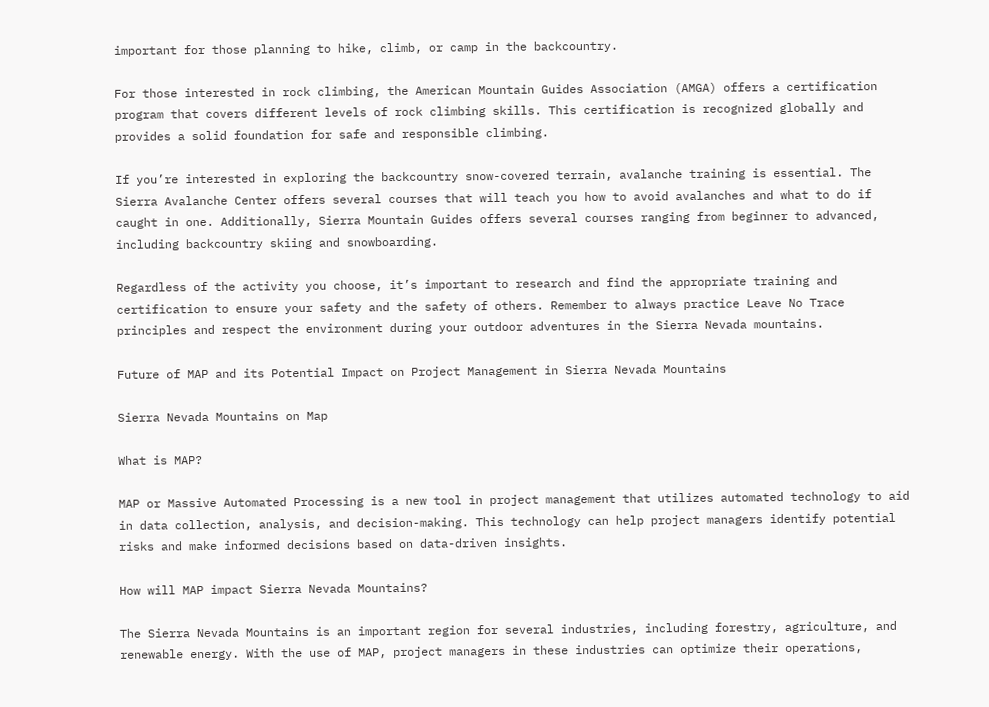important for those planning to hike, climb, or camp in the backcountry.

For those interested in rock climbing, the American Mountain Guides Association (AMGA) offers a certification program that covers different levels of rock climbing skills. This certification is recognized globally and provides a solid foundation for safe and responsible climbing.

If you’re interested in exploring the backcountry snow-covered terrain, avalanche training is essential. The Sierra Avalanche Center offers several courses that will teach you how to avoid avalanches and what to do if caught in one. Additionally, Sierra Mountain Guides offers several courses ranging from beginner to advanced, including backcountry skiing and snowboarding.

Regardless of the activity you choose, it’s important to research and find the appropriate training and certification to ensure your safety and the safety of others. Remember to always practice Leave No Trace principles and respect the environment during your outdoor adventures in the Sierra Nevada mountains.

Future of MAP and its Potential Impact on Project Management in Sierra Nevada Mountains

Sierra Nevada Mountains on Map

What is MAP?

MAP or Massive Automated Processing is a new tool in project management that utilizes automated technology to aid in data collection, analysis, and decision-making. This technology can help project managers identify potential risks and make informed decisions based on data-driven insights.

How will MAP impact Sierra Nevada Mountains?

The Sierra Nevada Mountains is an important region for several industries, including forestry, agriculture, and renewable energy. With the use of MAP, project managers in these industries can optimize their operations,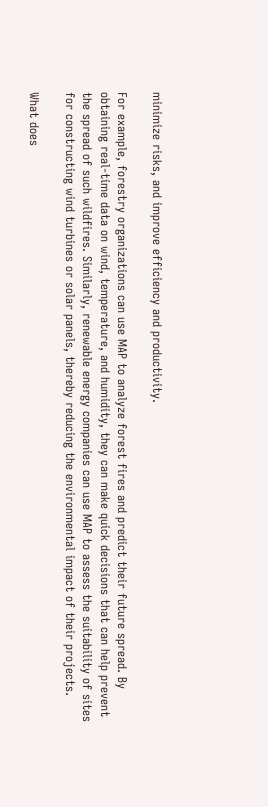minimize risks, and improve efficiency and productivity.

For example, forestry organizations can use MAP to analyze forest fires and predict their future spread. By obtaining real-time data on wind, temperature, and humidity, they can make quick decisions that can help prevent the spread of such wildfires. Similarly, renewable energy companies can use MAP to assess the suitability of sites for constructing wind turbines or solar panels, thereby reducing the environmental impact of their projects.

What does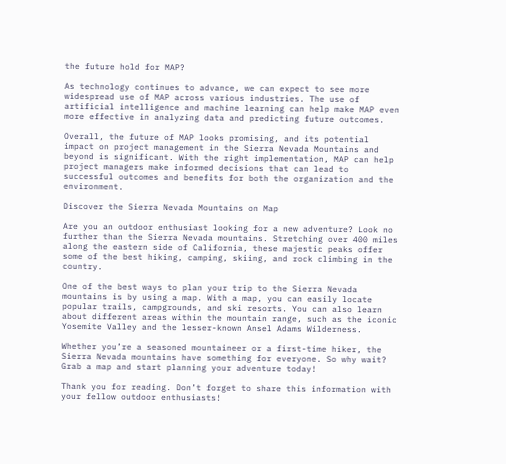the future hold for MAP?

As technology continues to advance, we can expect to see more widespread use of MAP across various industries. The use of artificial intelligence and machine learning can help make MAP even more effective in analyzing data and predicting future outcomes.

Overall, the future of MAP looks promising, and its potential impact on project management in the Sierra Nevada Mountains and beyond is significant. With the right implementation, MAP can help project managers make informed decisions that can lead to successful outcomes and benefits for both the organization and the environment.

Discover the Sierra Nevada Mountains on Map

Are you an outdoor enthusiast looking for a new adventure? Look no further than the Sierra Nevada mountains. Stretching over 400 miles along the eastern side of California, these majestic peaks offer some of the best hiking, camping, skiing, and rock climbing in the country.

One of the best ways to plan your trip to the Sierra Nevada mountains is by using a map. With a map, you can easily locate popular trails, campgrounds, and ski resorts. You can also learn about different areas within the mountain range, such as the iconic Yosemite Valley and the lesser-known Ansel Adams Wilderness.

Whether you’re a seasoned mountaineer or a first-time hiker, the Sierra Nevada mountains have something for everyone. So why wait? Grab a map and start planning your adventure today!

Thank you for reading. Don’t forget to share this information with your fellow outdoor enthusiasts!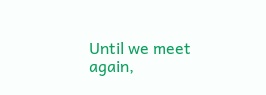Until we meet again,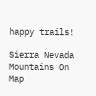happy trails!

Sierra Nevada Mountains On Map